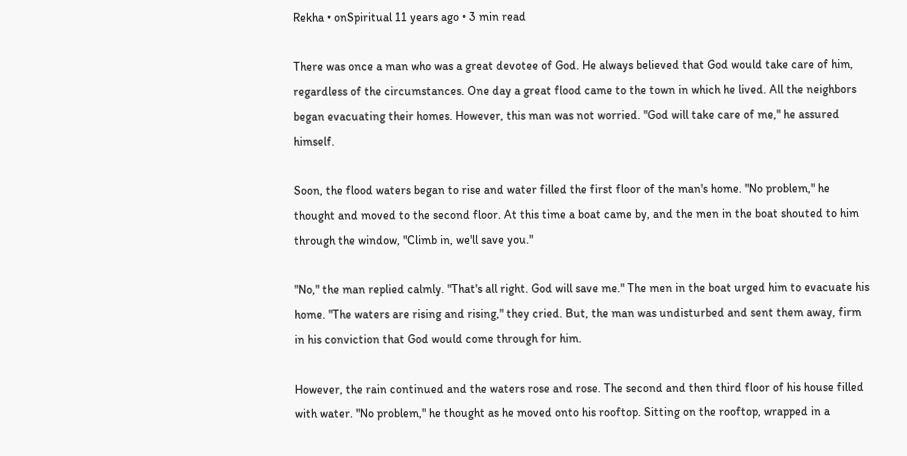Rekha • onSpiritual 11 years ago • 3 min read

There was once a man who was a great devotee of God. He always believed that God would take care of him, regardless of the circumstances. One day a great flood came to the town in which he lived. All the neighbors began evacuating their homes. However, this man was not worried. "God will take care of me," he assured himself.

Soon, the flood waters began to rise and water filled the first floor of the man's home. "No problem," he thought and moved to the second floor. At this time a boat came by, and the men in the boat shouted to him through the window, "Climb in, we'll save you."

"No," the man replied calmly. "That's all right. God will save me." The men in the boat urged him to evacuate his home. "The waters are rising and rising," they cried. But, the man was undisturbed and sent them away, firm in his conviction that God would come through for him.

However, the rain continued and the waters rose and rose. The second and then third floor of his house filled with water. "No problem," he thought as he moved onto his rooftop. Sitting on the rooftop, wrapped in a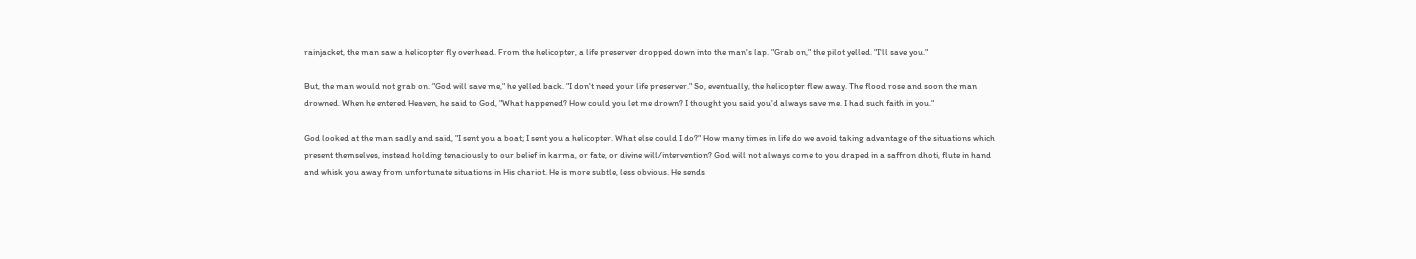rainjacket, the man saw a helicopter fly overhead. From the helicopter, a life preserver dropped down into the man's lap. "Grab on," the pilot yelled. "I'll save you."

But, the man would not grab on. "God will save me," he yelled back. "I don't need your life preserver." So, eventually, the helicopter flew away. The flood rose and soon the man drowned. When he entered Heaven, he said to God, "What happened? How could you let me drown? I thought you said you'd always save me. I had such faith in you."

God looked at the man sadly and said, "I sent you a boat; I sent you a helicopter. What else could I do?" How many times in life do we avoid taking advantage of the situations which present themselves, instead holding tenaciously to our belief in karma, or fate, or divine will/intervention? God will not always come to you draped in a saffron dhoti, flute in hand and whisk you away from unfortunate situations in His chariot. He is more subtle, less obvious. He sends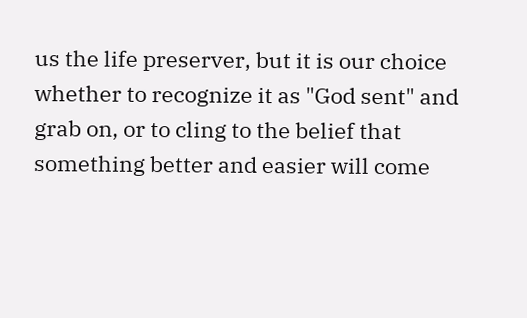us the life preserver, but it is our choice whether to recognize it as "God sent" and grab on, or to cling to the belief that something better and easier will come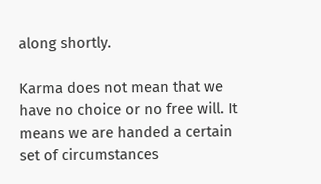along shortly.

Karma does not mean that we have no choice or no free will. It means we are handed a certain set of circumstances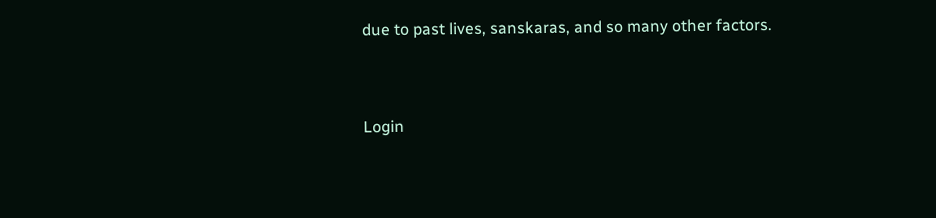due to past lives, sanskaras, and so many other factors.


Login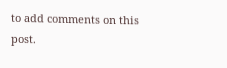to add comments on this post.